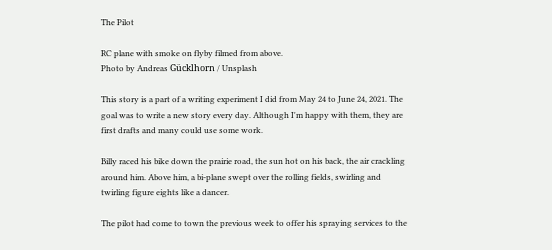The Pilot

RC plane with smoke on flyby filmed from above.
Photo by Andreas Gücklhorn / Unsplash

This story is a part of a writing experiment I did from May 24 to June 24, 2021. The goal was to write a new story every day. Although I'm happy with them, they are first drafts and many could use some work.

Billy raced his bike down the prairie road, the sun hot on his back, the air crackling around him. Above him, a bi-plane swept over the rolling fields, swirling and twirling figure eights like a dancer.

The pilot had come to town the previous week to offer his spraying services to the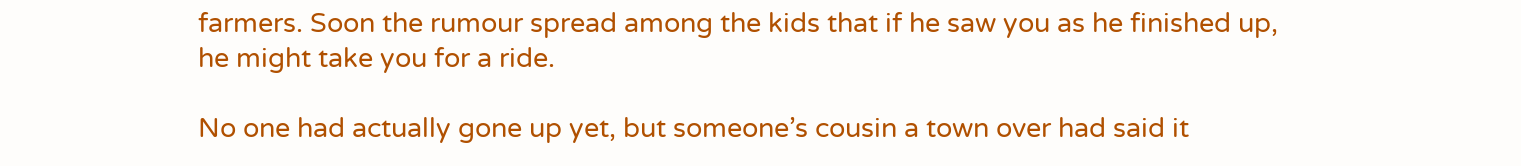farmers. Soon the rumour spread among the kids that if he saw you as he finished up, he might take you for a ride.

No one had actually gone up yet, but someone’s cousin a town over had said it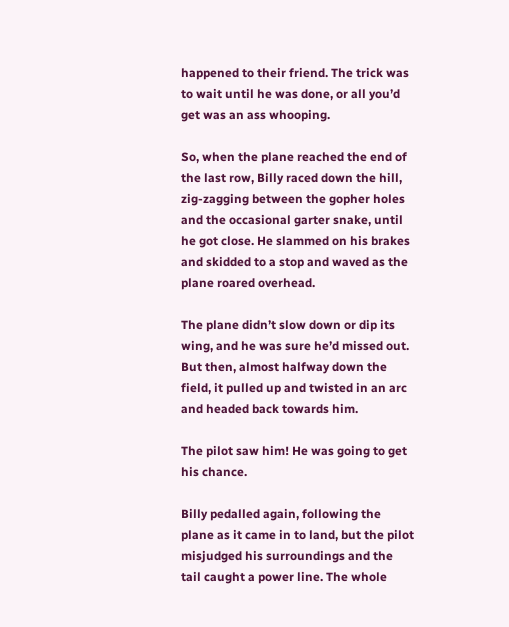happened to their friend. The trick was to wait until he was done, or all you’d get was an ass whooping.

So, when the plane reached the end of the last row, Billy raced down the hill, zig-zagging between the gopher holes and the occasional garter snake, until he got close. He slammed on his brakes and skidded to a stop and waved as the plane roared overhead.

The plane didn’t slow down or dip its wing, and he was sure he’d missed out. But then, almost halfway down the field, it pulled up and twisted in an arc and headed back towards him.

The pilot saw him! He was going to get his chance.

Billy pedalled again, following the plane as it came in to land, but the pilot misjudged his surroundings and the tail caught a power line. The whole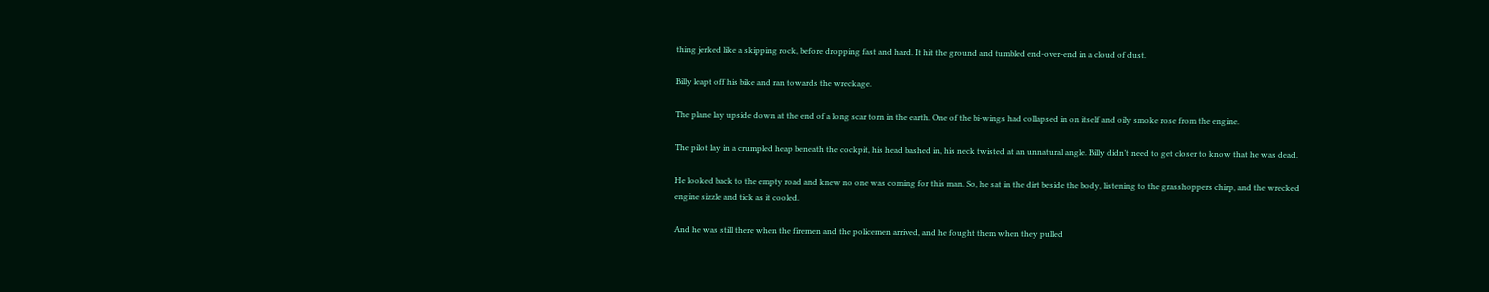thing jerked like a skipping rock, before dropping fast and hard. It hit the ground and tumbled end-over-end in a cloud of dust.

Billy leapt off his bike and ran towards the wreckage.

The plane lay upside down at the end of a long scar torn in the earth. One of the bi-wings had collapsed in on itself and oily smoke rose from the engine.

The pilot lay in a crumpled heap beneath the cockpit, his head bashed in, his neck twisted at an unnatural angle. Billy didn’t need to get closer to know that he was dead.

He looked back to the empty road and knew no one was coming for this man. So, he sat in the dirt beside the body, listening to the grasshoppers chirp, and the wrecked engine sizzle and tick as it cooled.

And he was still there when the firemen and the policemen arrived, and he fought them when they pulled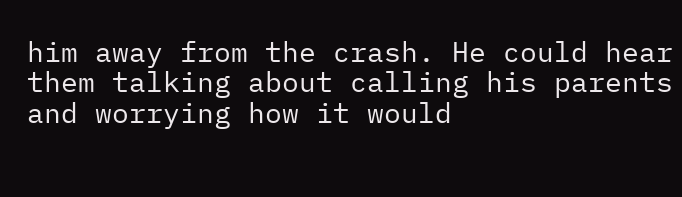him away from the crash. He could hear them talking about calling his parents and worrying how it would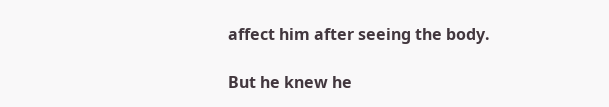affect him after seeing the body.

But he knew he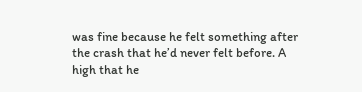was fine because he felt something after the crash that he’d never felt before. A high that he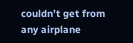couldn’t get from any airplane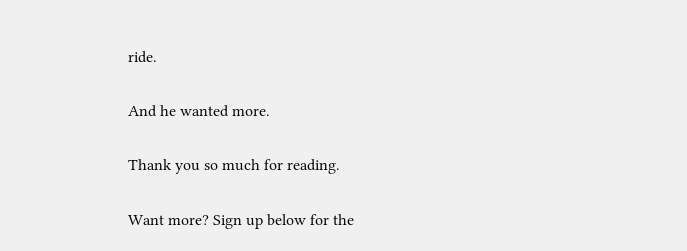ride.

And he wanted more.

Thank you so much for reading.

Want more? Sign up below for the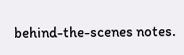behind-the-scenes notes.